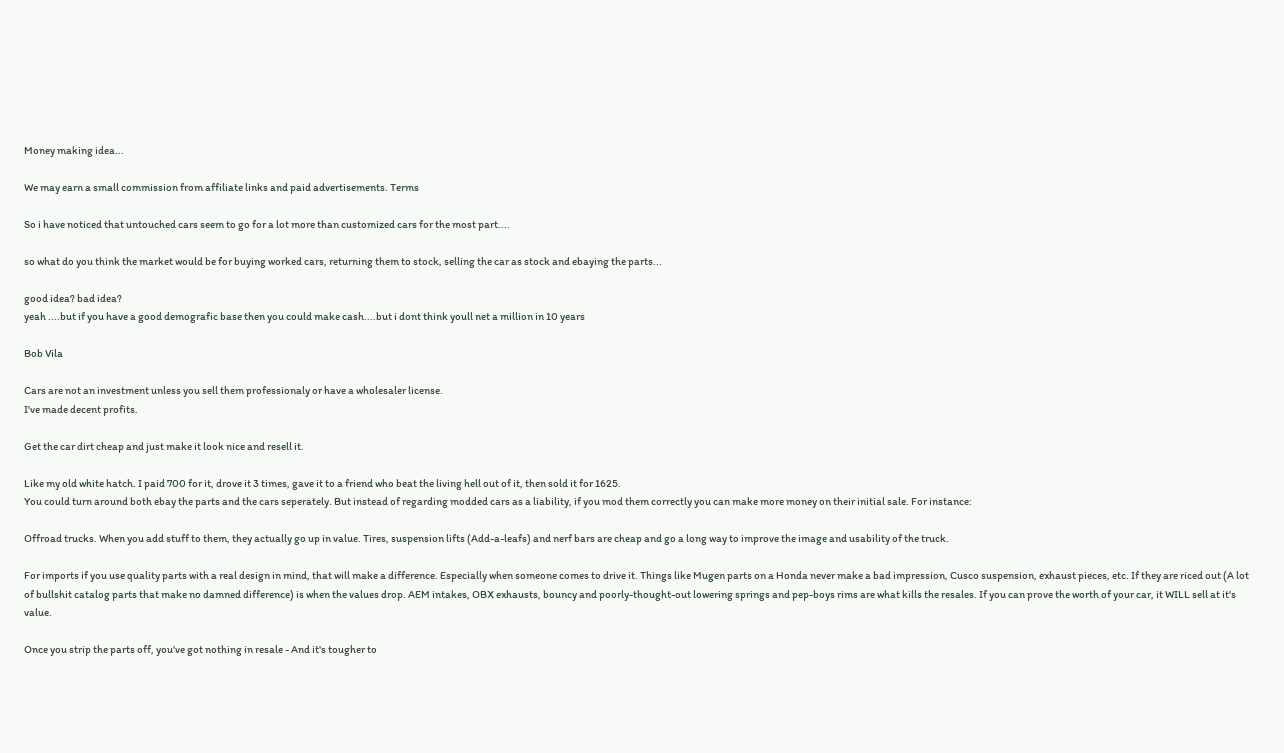Money making idea...

We may earn a small commission from affiliate links and paid advertisements. Terms

So i have noticed that untouched cars seem to go for a lot more than customized cars for the most part....

so what do you think the market would be for buying worked cars, returning them to stock, selling the car as stock and ebaying the parts...

good idea? bad idea?
yeah ....but if you have a good demografic base then you could make cash....but i dont think youll net a million in 10 years

Bob Vila

Cars are not an investment unless you sell them professionaly or have a wholesaler license.
I've made decent profits.

Get the car dirt cheap and just make it look nice and resell it.

Like my old white hatch. I paid 700 for it, drove it 3 times, gave it to a friend who beat the living hell out of it, then sold it for 1625.
You could turn around both ebay the parts and the cars seperately. But instead of regarding modded cars as a liability, if you mod them correctly you can make more money on their initial sale. For instance:

Offroad trucks. When you add stuff to them, they actually go up in value. Tires, suspension lifts (Add-a-leafs) and nerf bars are cheap and go a long way to improve the image and usability of the truck.

For imports if you use quality parts with a real design in mind, that will make a difference. Especially when someone comes to drive it. Things like Mugen parts on a Honda never make a bad impression, Cusco suspension, exhaust pieces, etc. If they are riced out (A lot of bullshit catalog parts that make no damned difference) is when the values drop. AEM intakes, OBX exhausts, bouncy and poorly-thought-out lowering springs and pep-boys rims are what kills the resales. If you can prove the worth of your car, it WILL sell at it's value.

Once you strip the parts off, you've got nothing in resale - And it's tougher to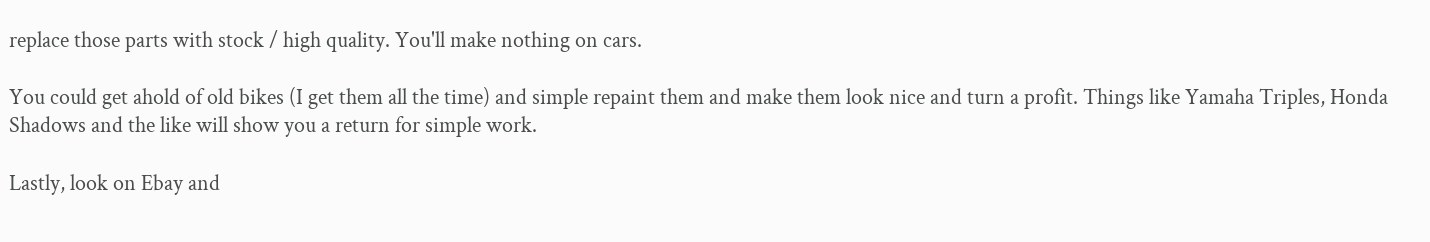replace those parts with stock / high quality. You'll make nothing on cars.

You could get ahold of old bikes (I get them all the time) and simple repaint them and make them look nice and turn a profit. Things like Yamaha Triples, Honda Shadows and the like will show you a return for simple work.

Lastly, look on Ebay and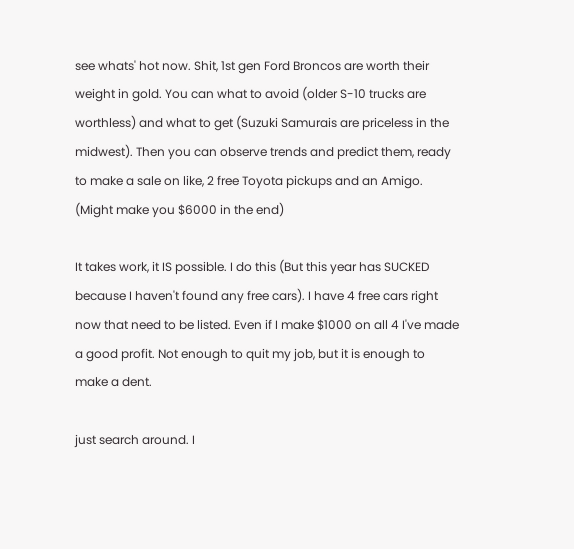see whats' hot now. Shit, 1st gen Ford Broncos are worth their weight in gold. You can what to avoid (older S-10 trucks are worthless) and what to get (Suzuki Samurais are priceless in the midwest). Then you can observe trends and predict them, ready to make a sale on like, 2 free Toyota pickups and an Amigo. (Might make you $6000 in the end)

It takes work, it IS possible. I do this (But this year has SUCKED because I haven't found any free cars). I have 4 free cars right now that need to be listed. Even if I make $1000 on all 4 I've made a good profit. Not enough to quit my job, but it is enough to make a dent.

just search around. I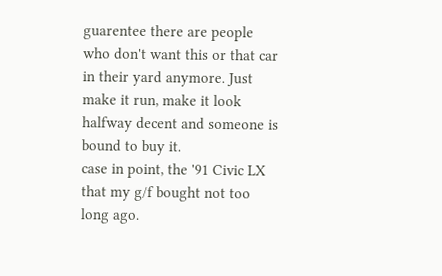guarentee there are people who don't want this or that car in their yard anymore. Just make it run, make it look halfway decent and someone is bound to buy it.
case in point, the '91 Civic LX that my g/f bought not too long ago.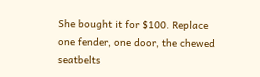She bought it for $100. Replace one fender, one door, the chewed seatbelts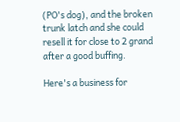(PO's dog), and the broken trunk latch and she could resell it for close to 2 grand after a good buffing.

Here's a business for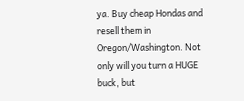ya. Buy cheap Hondas and resell them in Oregon/Washington. Not only will you turn a HUGE buck, but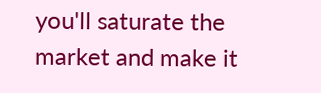you'll saturate the market and make it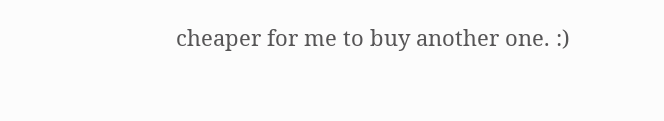cheaper for me to buy another one. :)